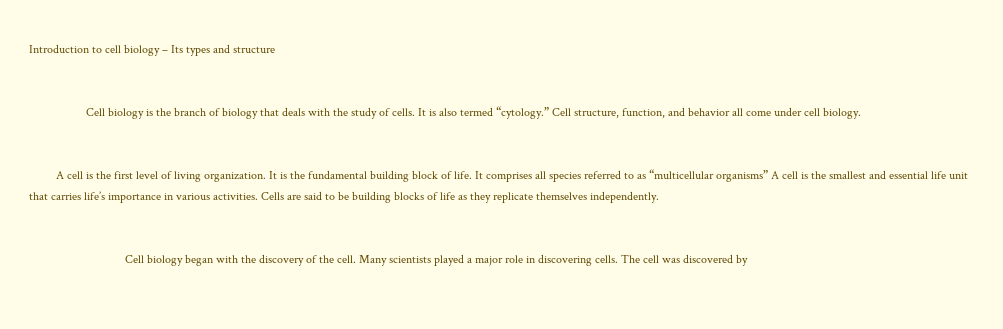Introduction to cell biology – Its types and structure


                   Cell biology is the branch of biology that deals with the study of cells. It is also termed “cytology.” Cell structure, function, and behavior all come under cell biology.


         A cell is the first level of living organization. It is the fundamental building block of life. It comprises all species referred to as “multicellular organisms” A cell is the smallest and essential life unit that carries life’s importance in various activities. Cells are said to be building blocks of life as they replicate themselves independently.


                                Cell biology began with the discovery of the cell. Many scientists played a major role in discovering cells. The cell was discovered by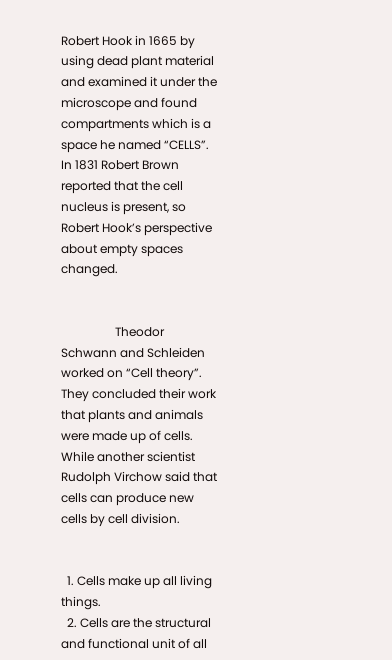Robert Hook in 1665 by using dead plant material and examined it under the microscope and found compartments which is a space he named “CELLS”. In 1831 Robert Brown reported that the cell nucleus is present, so Robert Hook’s perspective about empty spaces changed.


                  Theodor Schwann and Schleiden worked on “Cell theory”. They concluded their work that plants and animals were made up of cells. While another scientist Rudolph Virchow said that cells can produce new cells by cell division.


  1. Cells make up all living things.
  2. Cells are the structural and functional unit of all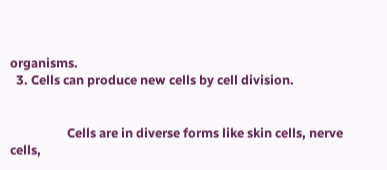organisms.
  3. Cells can produce new cells by cell division.


                   Cells are in diverse forms like skin cells, nerve cells,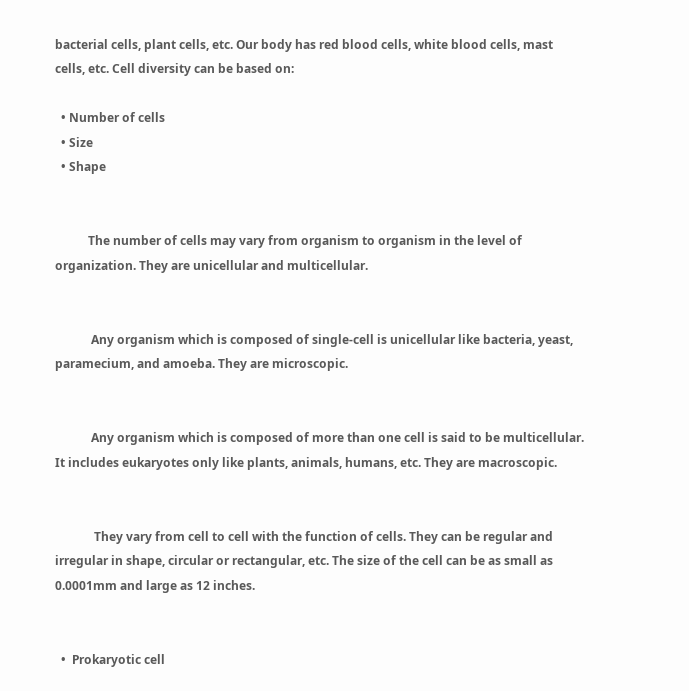bacterial cells, plant cells, etc. Our body has red blood cells, white blood cells, mast cells, etc. Cell diversity can be based on:

  • Number of cells
  • Size
  • Shape


           The number of cells may vary from organism to organism in the level of organization. They are unicellular and multicellular.


            Any organism which is composed of single-cell is unicellular like bacteria, yeast, paramecium, and amoeba. They are microscopic.


            Any organism which is composed of more than one cell is said to be multicellular. It includes eukaryotes only like plants, animals, humans, etc. They are macroscopic.


             They vary from cell to cell with the function of cells. They can be regular and irregular in shape, circular or rectangular, etc. The size of the cell can be as small as 0.0001mm and large as 12 inches.


  •  Prokaryotic cell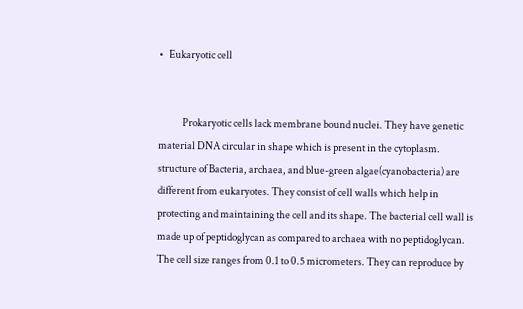•   Eukaryotic cell


            Prokaryotic cells lack membrane bound nuclei. They have genetic material DNA circular in shape which is present in the cytoplasm. structure of Bacteria, archaea, and blue-green algae(cyanobacteria) are different from eukaryotes. They consist of cell walls which help in protecting and maintaining the cell and its shape. The bacterial cell wall is made up of peptidoglycan as compared to archaea with no peptidoglycan. The cell size ranges from 0.1 to 0.5 micrometers. They can reproduce by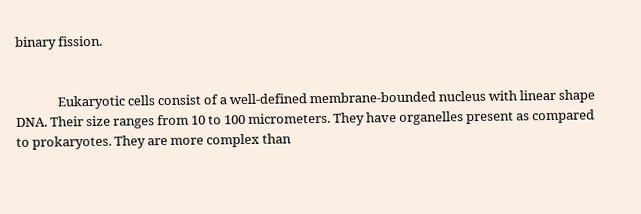binary fission.


              Eukaryotic cells consist of a well-defined membrane-bounded nucleus with linear shape DNA. Their size ranges from 10 to 100 micrometers. They have organelles present as compared to prokaryotes. They are more complex than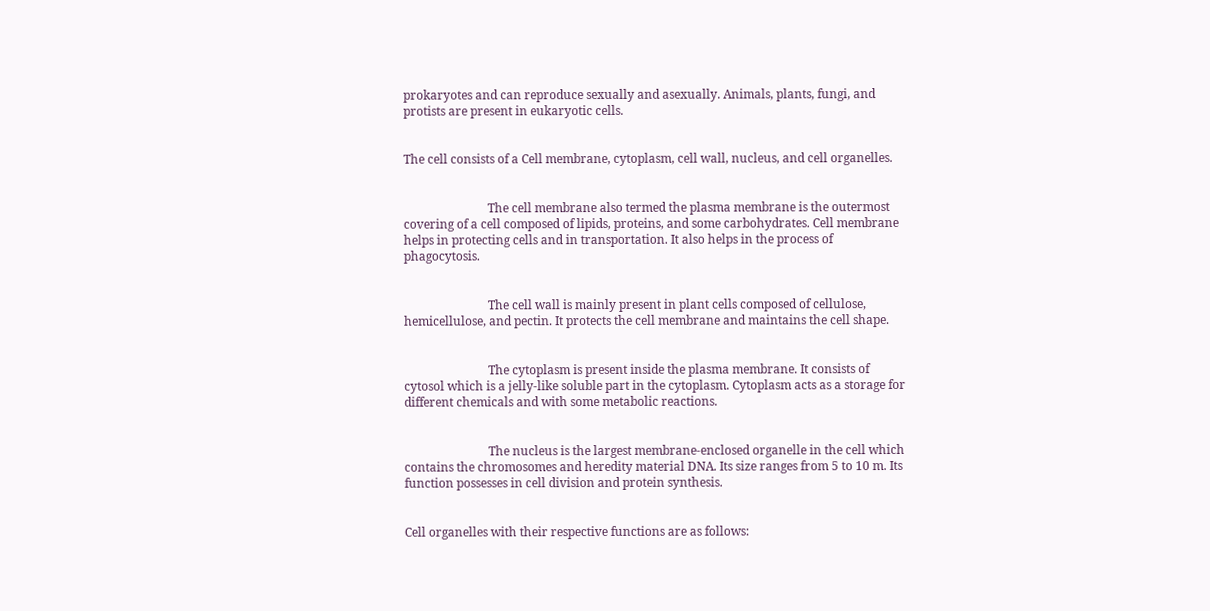prokaryotes and can reproduce sexually and asexually. Animals, plants, fungi, and protists are present in eukaryotic cells.


The cell consists of a Cell membrane, cytoplasm, cell wall, nucleus, and cell organelles.


                            The cell membrane also termed the plasma membrane is the outermost covering of a cell composed of lipids, proteins, and some carbohydrates. Cell membrane helps in protecting cells and in transportation. It also helps in the process of phagocytosis.


                            The cell wall is mainly present in plant cells composed of cellulose, hemicellulose, and pectin. It protects the cell membrane and maintains the cell shape.


                            The cytoplasm is present inside the plasma membrane. It consists of cytosol which is a jelly-like soluble part in the cytoplasm. Cytoplasm acts as a storage for different chemicals and with some metabolic reactions.


                            The nucleus is the largest membrane-enclosed organelle in the cell which contains the chromosomes and heredity material DNA. Its size ranges from 5 to 10 m. Its function possesses in cell division and protein synthesis.


Cell organelles with their respective functions are as follows: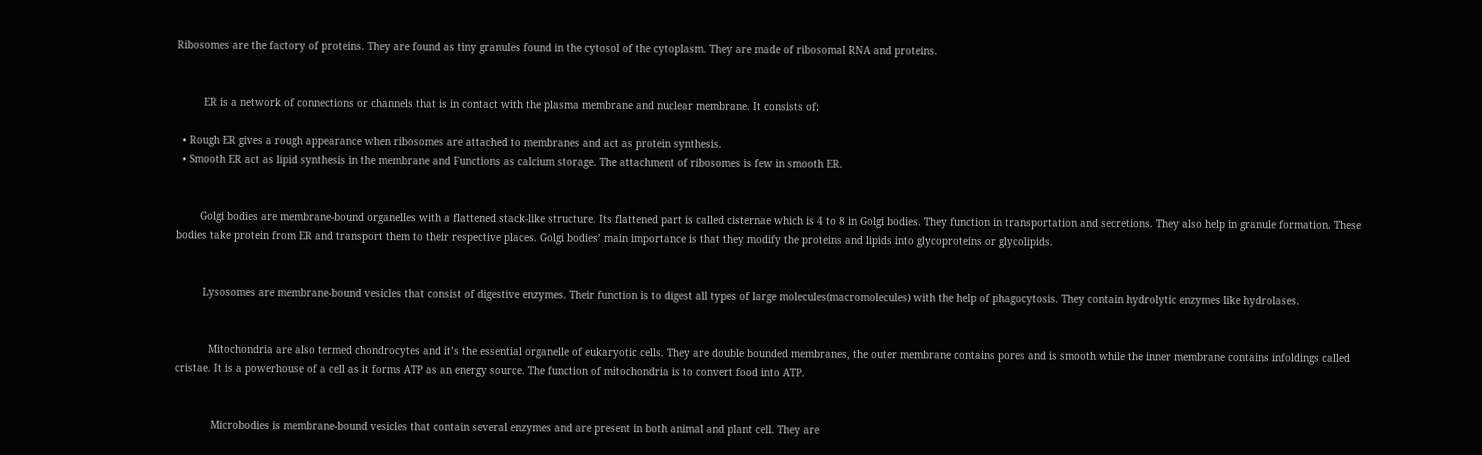Ribosomes are the factory of proteins. They are found as tiny granules found in the cytosol of the cytoplasm. They are made of ribosomal RNA and proteins.


         ER is a network of connections or channels that is in contact with the plasma membrane and nuclear membrane. It consists of:

  • Rough ER gives a rough appearance when ribosomes are attached to membranes and act as protein synthesis.
  • Smooth ER act as lipid synthesis in the membrane and Functions as calcium storage. The attachment of ribosomes is few in smooth ER.


        Golgi bodies are membrane-bound organelles with a flattened stack-like structure. Its flattened part is called cisternae which is 4 to 8 in Golgi bodies. They function in transportation and secretions. They also help in granule formation. These bodies take protein from ER and transport them to their respective places. Golgi bodies’ main importance is that they modify the proteins and lipids into glycoproteins or glycolipids.


         Lysosomes are membrane-bound vesicles that consist of digestive enzymes. Their function is to digest all types of large molecules(macromolecules) with the help of phagocytosis. They contain hydrolytic enzymes like hydrolases.


           Mitochondria are also termed chondrocytes and it’s the essential organelle of eukaryotic cells. They are double bounded membranes, the outer membrane contains pores and is smooth while the inner membrane contains infoldings called cristae. It is a powerhouse of a cell as it forms ATP as an energy source. The function of mitochondria is to convert food into ATP.


            Microbodies is membrane-bound vesicles that contain several enzymes and are present in both animal and plant cell. They are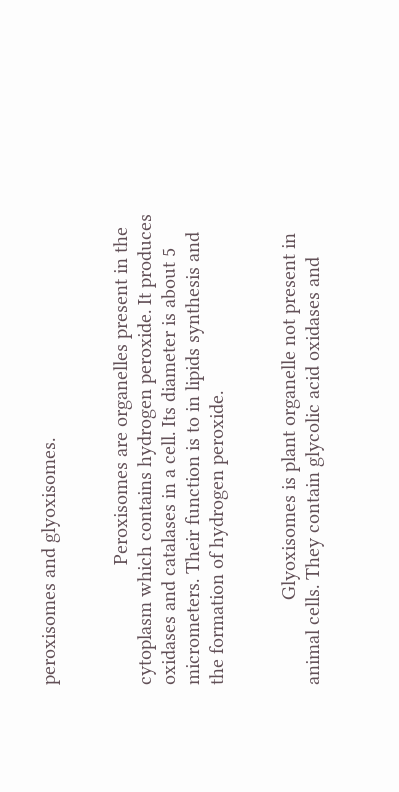peroxisomes and glyoxisomes.


                        Peroxisomes are organelles present in the cytoplasm which contains hydrogen peroxide. It produces oxidases and catalases in a cell. Its diameter is about 5 micrometers. Their function is to in lipids synthesis and the formation of hydrogen peroxide.


                 Glyoxisomes is plant organelle not present in animal cells. They contain glycolic acid oxidases and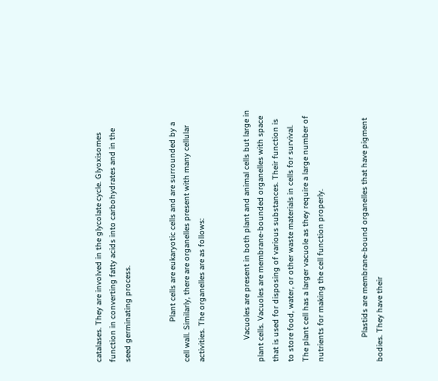catalases. They are involved in the glycolate cycle. Glyoxisomes function in converting fatty acids into carbohydrates and in the seed germinating process.


                    Plant cells are eukaryotic cells and are surrounded by a cell wall. Similarly, there are organelles present with many cellular activities. The organelles are as follows:


           Vacuoles are present in both plant and animal cells but large in plant cells. Vacuoles are membrane-bounded organelles with space that is used for disposing of various substances. Their function is to store food, water, or other waste materials in cells for survival. The plant cell has a larger vacuole as they require a large number of nutrients for making the cell function properly.


            Plastids are membrane-bound organelles that have pigment bodies. They have their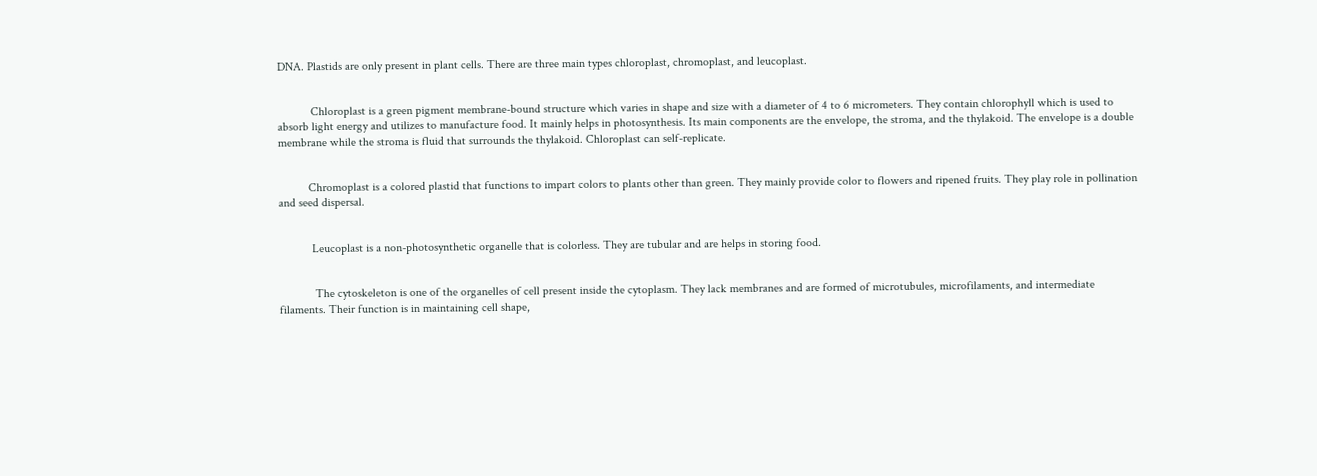DNA. Plastids are only present in plant cells. There are three main types chloroplast, chromoplast, and leucoplast.


           Chloroplast is a green pigment membrane-bound structure which varies in shape and size with a diameter of 4 to 6 micrometers. They contain chlorophyll which is used to absorb light energy and utilizes to manufacture food. It mainly helps in photosynthesis. Its main components are the envelope, the stroma, and the thylakoid. The envelope is a double membrane while the stroma is fluid that surrounds the thylakoid. Chloroplast can self-replicate.


          Chromoplast is a colored plastid that functions to impart colors to plants other than green. They mainly provide color to flowers and ripened fruits. They play role in pollination and seed dispersal.


           Leucoplast is a non-photosynthetic organelle that is colorless. They are tubular and are helps in storing food.


            The cytoskeleton is one of the organelles of cell present inside the cytoplasm. They lack membranes and are formed of microtubules, microfilaments, and intermediate filaments. Their function is in maintaining cell shape,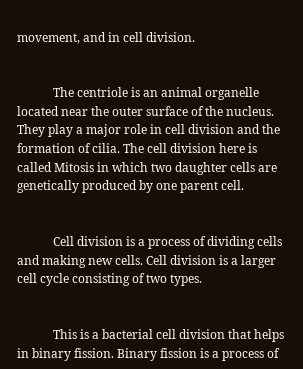movement, and in cell division.


            The centriole is an animal organelle located near the outer surface of the nucleus. They play a major role in cell division and the formation of cilia. The cell division here is called Mitosis in which two daughter cells are genetically produced by one parent cell.


            Cell division is a process of dividing cells and making new cells. Cell division is a larger cell cycle consisting of two types.


            This is a bacterial cell division that helps in binary fission. Binary fission is a process of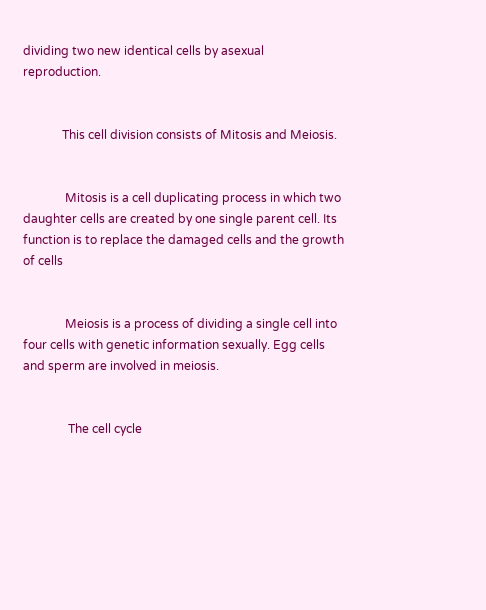dividing two new identical cells by asexual reproduction.


             This cell division consists of Mitosis and Meiosis.


              Mitosis is a cell duplicating process in which two daughter cells are created by one single parent cell. Its function is to replace the damaged cells and the growth of cells


              Meiosis is a process of dividing a single cell into four cells with genetic information sexually. Egg cells and sperm are involved in meiosis.


               The cell cycle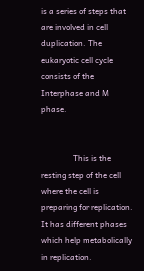is a series of steps that are involved in cell duplication. The eukaryotic cell cycle consists of the Interphase and M phase.


                This is the resting step of the cell where the cell is preparing for replication. It has different phases which help metabolically in replication.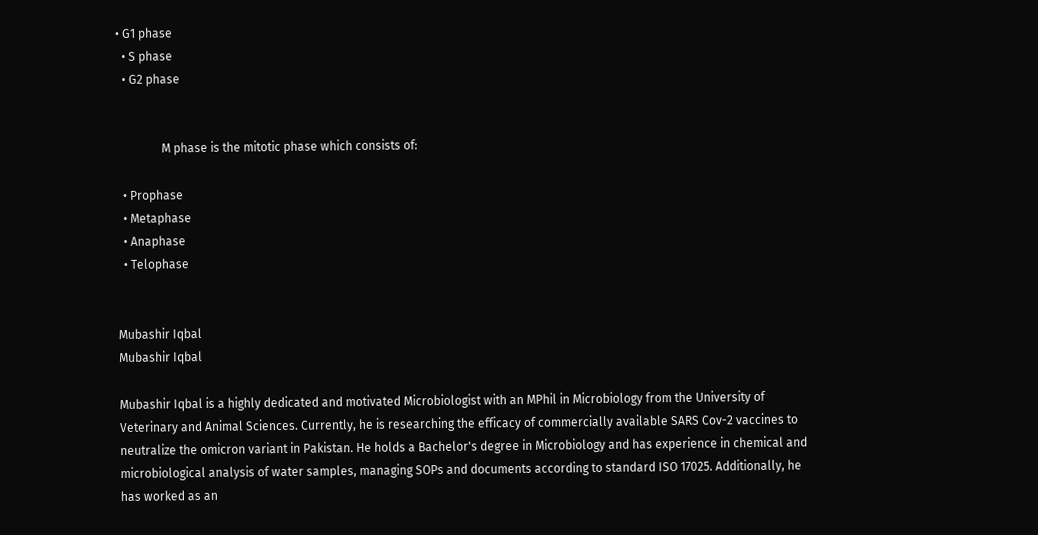• G1 phase
  • S phase
  • G2 phase


               M phase is the mitotic phase which consists of:

  • Prophase
  • Metaphase
  • Anaphase
  • Telophase


Mubashir Iqbal
Mubashir Iqbal

Mubashir Iqbal is a highly dedicated and motivated Microbiologist with an MPhil in Microbiology from the University of Veterinary and Animal Sciences. Currently, he is researching the efficacy of commercially available SARS Cov-2 vaccines to neutralize the omicron variant in Pakistan. He holds a Bachelor's degree in Microbiology and has experience in chemical and microbiological analysis of water samples, managing SOPs and documents according to standard ISO 17025. Additionally, he has worked as an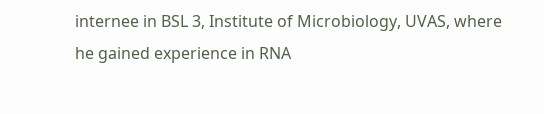internee in BSL 3, Institute of Microbiology, UVAS, where he gained experience in RNA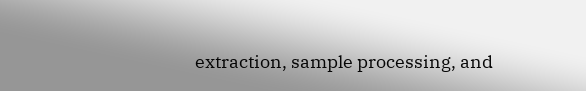extraction, sample processing, and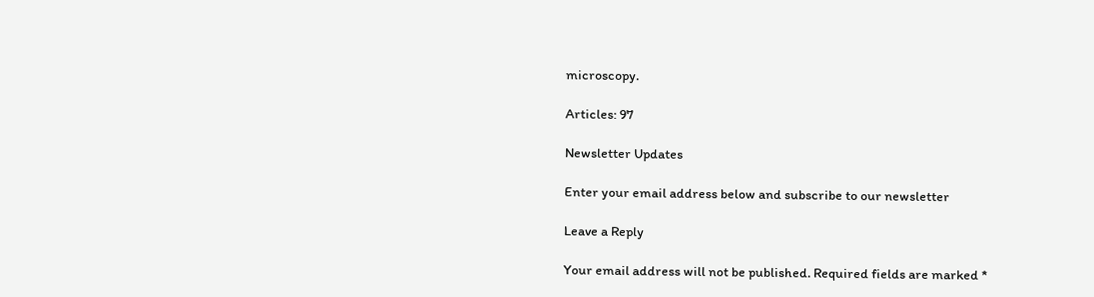microscopy.

Articles: 97

Newsletter Updates

Enter your email address below and subscribe to our newsletter

Leave a Reply

Your email address will not be published. Required fields are marked *